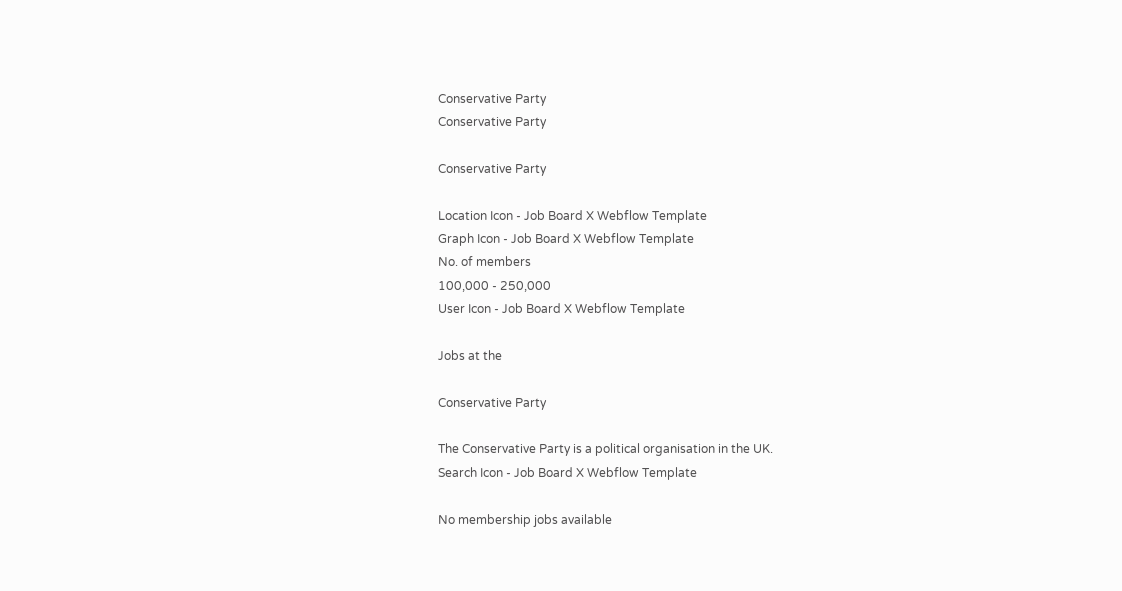Conservative Party
Conservative Party

Conservative Party

Location Icon - Job Board X Webflow Template
Graph Icon - Job Board X Webflow Template
No. of members
100,000 - 250,000
User Icon - Job Board X Webflow Template

Jobs at the

Conservative Party

The Conservative Party is a political organisation in the UK.
Search Icon - Job Board X Webflow Template

No membership jobs available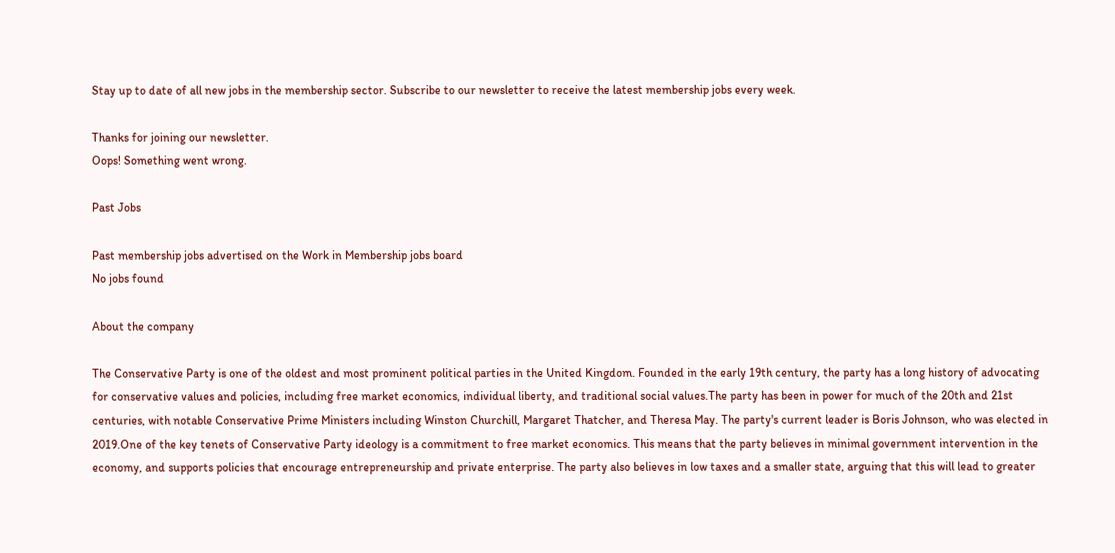Stay up to date of all new jobs in the membership sector. Subscribe to our newsletter to receive the latest membership jobs every week.

Thanks for joining our newsletter.
Oops! Something went wrong.

Past Jobs

Past membership jobs advertised on the Work in Membership jobs board
No jobs found

About the company

The Conservative Party is one of the oldest and most prominent political parties in the United Kingdom. Founded in the early 19th century, the party has a long history of advocating for conservative values and policies, including free market economics, individual liberty, and traditional social values.The party has been in power for much of the 20th and 21st centuries, with notable Conservative Prime Ministers including Winston Churchill, Margaret Thatcher, and Theresa May. The party's current leader is Boris Johnson, who was elected in 2019.One of the key tenets of Conservative Party ideology is a commitment to free market economics. This means that the party believes in minimal government intervention in the economy, and supports policies that encourage entrepreneurship and private enterprise. The party also believes in low taxes and a smaller state, arguing that this will lead to greater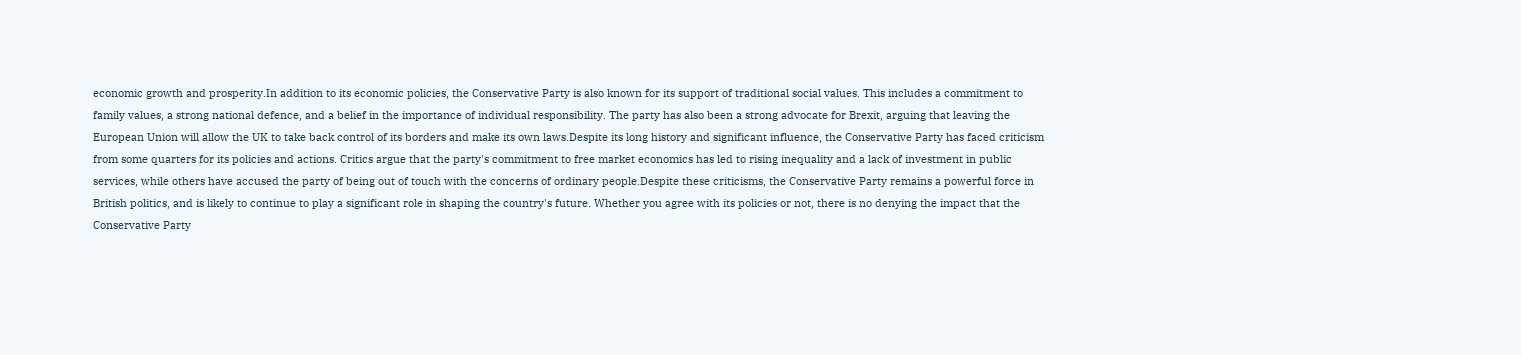economic growth and prosperity.In addition to its economic policies, the Conservative Party is also known for its support of traditional social values. This includes a commitment to family values, a strong national defence, and a belief in the importance of individual responsibility. The party has also been a strong advocate for Brexit, arguing that leaving the European Union will allow the UK to take back control of its borders and make its own laws.Despite its long history and significant influence, the Conservative Party has faced criticism from some quarters for its policies and actions. Critics argue that the party's commitment to free market economics has led to rising inequality and a lack of investment in public services, while others have accused the party of being out of touch with the concerns of ordinary people.Despite these criticisms, the Conservative Party remains a powerful force in British politics, and is likely to continue to play a significant role in shaping the country's future. Whether you agree with its policies or not, there is no denying the impact that the Conservative Party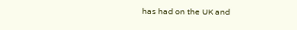has had on the UK and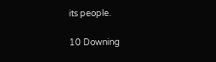its people.

10 Downing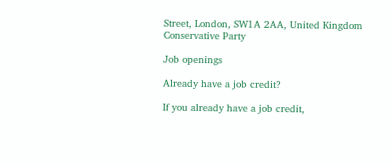Street, London, SW1A 2AA, United Kingdom
Conservative Party

Job openings

Already have a job credit?

If you already have a job credit,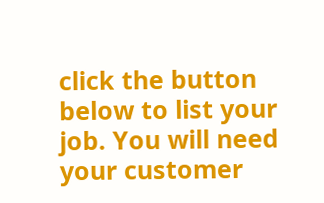click the button below to list your job. You will need your customer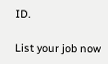ID.

List your job now